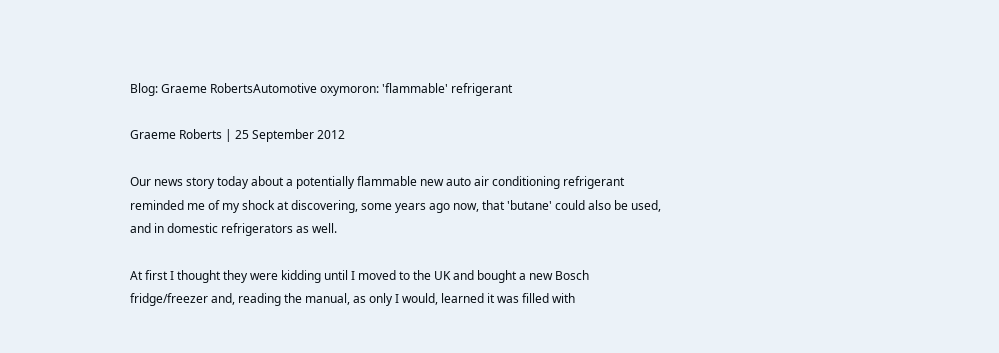Blog: Graeme RobertsAutomotive oxymoron: 'flammable' refrigerant

Graeme Roberts | 25 September 2012

Our news story today about a potentially flammable new auto air conditioning refrigerant reminded me of my shock at discovering, some years ago now, that 'butane' could also be used, and in domestic refrigerators as well.

At first I thought they were kidding until I moved to the UK and bought a new Bosch fridge/freezer and, reading the manual, as only I would, learned it was filled with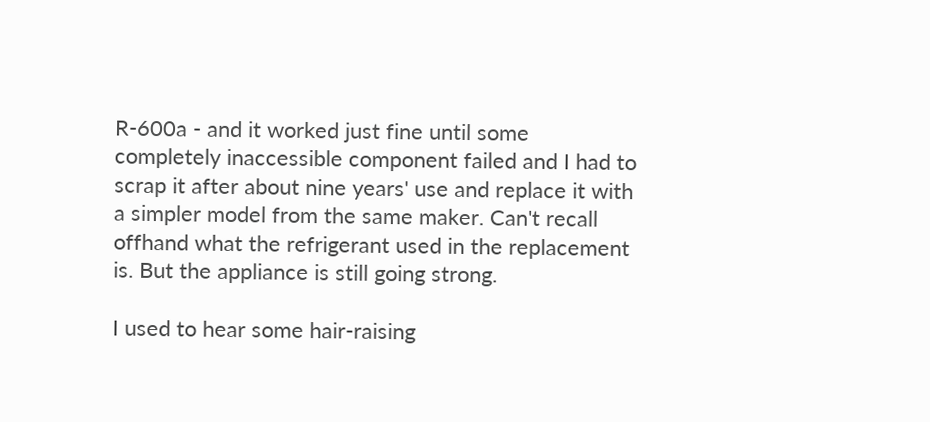R-600a - and it worked just fine until some completely inaccessible component failed and I had to scrap it after about nine years' use and replace it with a simpler model from the same maker. Can't recall offhand what the refrigerant used in the replacement is. But the appliance is still going strong.

I used to hear some hair-raising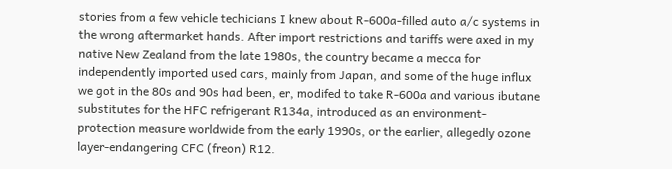stories from a few vehicle techicians I knew about R-600a-filled auto a/c systems in the wrong aftermarket hands. After import restrictions and tariffs were axed in my native New Zealand from the late 1980s, the country became a mecca for independently imported used cars, mainly from Japan, and some of the huge influx we got in the 80s and 90s had been, er, modifed to take R-600a and various ibutane substitutes for the HFC refrigerant R134a, introduced as an environment-protection measure worldwide from the early 1990s, or the earlier, allegedly ozone layer-endangering CFC (freon) R12.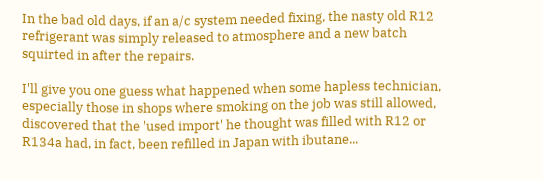In the bad old days, if an a/c system needed fixing, the nasty old R12 refrigerant was simply released to atmosphere and a new batch squirted in after the repairs.

I'll give you one guess what happened when some hapless technician, especially those in shops where smoking on the job was still allowed, discovered that the 'used import' he thought was filled with R12 or R134a had, in fact, been refilled in Japan with ibutane...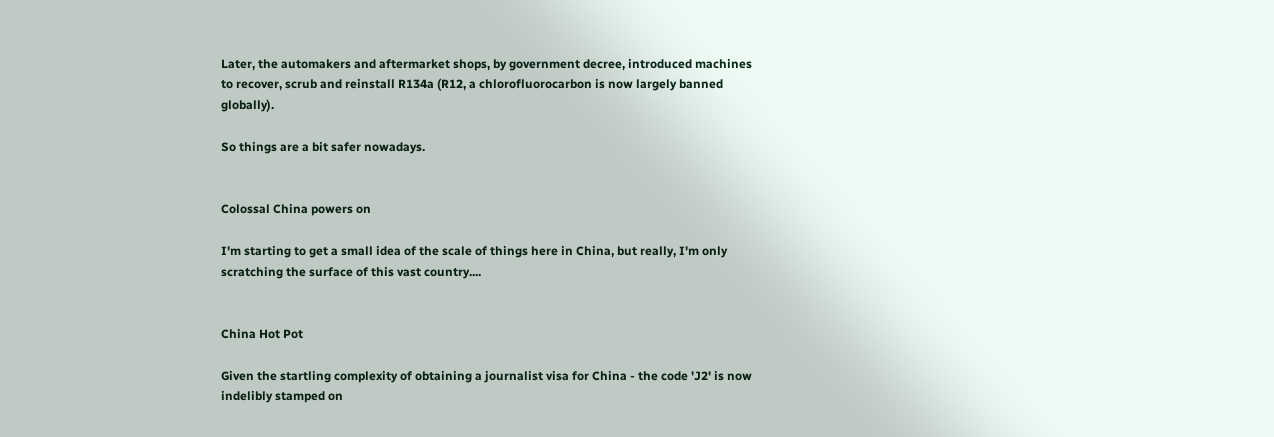Later, the automakers and aftermarket shops, by government decree, introduced machines to recover, scrub and reinstall R134a (R12, a chlorofluorocarbon is now largely banned globally).

So things are a bit safer nowadays.


Colossal China powers on

I'm starting to get a small idea of the scale of things here in China, but really, I'm only scratching the surface of this vast country....


China Hot Pot

Given the startling complexity of obtaining a journalist visa for China - the code 'J2' is now indelibly stamped on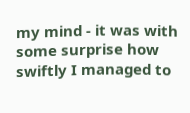my mind - it was with some surprise how swiftly I managed to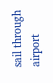sail through airport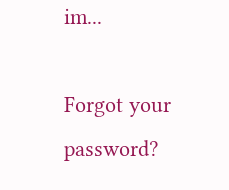im...

Forgot your password?